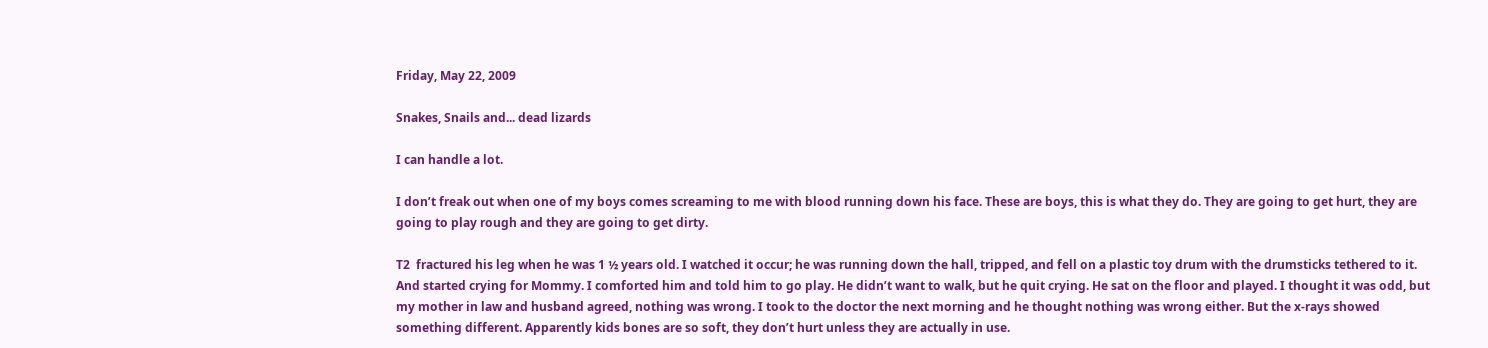Friday, May 22, 2009

Snakes, Snails and... dead lizards

I can handle a lot.

I don’t freak out when one of my boys comes screaming to me with blood running down his face. These are boys, this is what they do. They are going to get hurt, they are going to play rough and they are going to get dirty.

T2  fractured his leg when he was 1 ½ years old. I watched it occur; he was running down the hall, tripped, and fell on a plastic toy drum with the drumsticks tethered to it. And started crying for Mommy. I comforted him and told him to go play. He didn’t want to walk, but he quit crying. He sat on the floor and played. I thought it was odd, but my mother in law and husband agreed, nothing was wrong. I took to the doctor the next morning and he thought nothing was wrong either. But the x-rays showed something different. Apparently kids bones are so soft, they don’t hurt unless they are actually in use.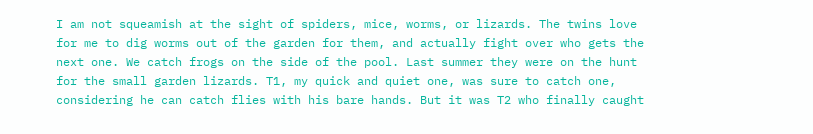I am not squeamish at the sight of spiders, mice, worms, or lizards. The twins love for me to dig worms out of the garden for them, and actually fight over who gets the next one. We catch frogs on the side of the pool. Last summer they were on the hunt for the small garden lizards. T1, my quick and quiet one, was sure to catch one, considering he can catch flies with his bare hands. But it was T2 who finally caught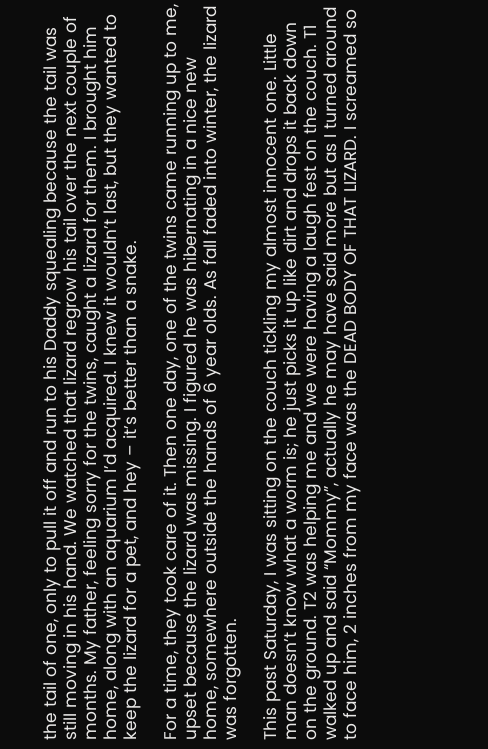the tail of one, only to pull it off and run to his Daddy squealing because the tail was still moving in his hand. We watched that lizard regrow his tail over the next couple of months. My father, feeling sorry for the twins, caught a lizard for them. I brought him home, along with an aquarium I’d acquired. I knew it wouldn’t last, but they wanted to keep the lizard for a pet, and hey – it’s better than a snake.

For a time, they took care of it. Then one day, one of the twins came running up to me, upset because the lizard was missing. I figured he was hibernating in a nice new home, somewhere outside the hands of 6 year olds. As fall faded into winter, the lizard was forgotten.

This past Saturday, I was sitting on the couch tickling my almost innocent one. Little man doesn’t know what a worm is; he just picks it up like dirt and drops it back down on the ground. T2 was helping me and we were having a laugh fest on the couch. T1 walked up and said “Mommy”, actually he may have said more but as I turned around to face him, 2 inches from my face was the DEAD BODY OF THAT LIZARD. I screamed so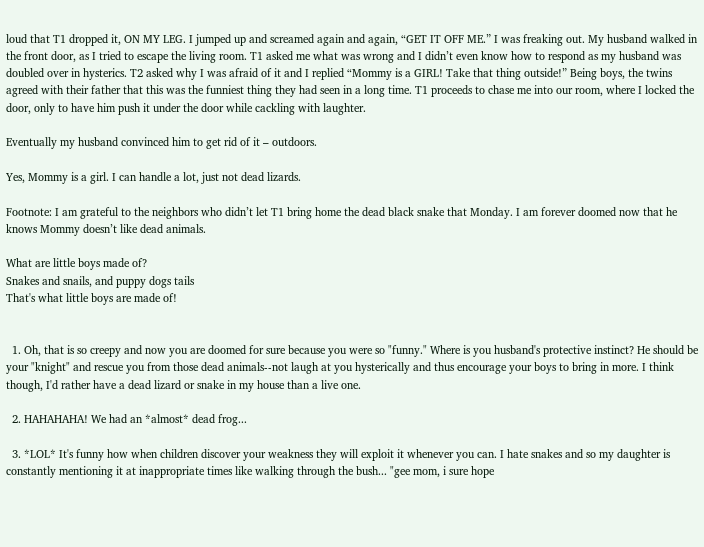loud that T1 dropped it, ON MY LEG. I jumped up and screamed again and again, “GET IT OFF ME.” I was freaking out. My husband walked in the front door, as I tried to escape the living room. T1 asked me what was wrong and I didn’t even know how to respond as my husband was doubled over in hysterics. T2 asked why I was afraid of it and I replied “Mommy is a GIRL! Take that thing outside!” Being boys, the twins agreed with their father that this was the funniest thing they had seen in a long time. T1 proceeds to chase me into our room, where I locked the door, only to have him push it under the door while cackling with laughter.

Eventually my husband convinced him to get rid of it – outdoors.

Yes, Mommy is a girl. I can handle a lot, just not dead lizards.

Footnote: I am grateful to the neighbors who didn’t let T1 bring home the dead black snake that Monday. I am forever doomed now that he knows Mommy doesn’t like dead animals.

What are little boys made of?
Snakes and snails, and puppy dogs tails
That's what little boys are made of!


  1. Oh, that is so creepy and now you are doomed for sure because you were so "funny." Where is you husband's protective instinct? He should be your "knight" and rescue you from those dead animals--not laugh at you hysterically and thus encourage your boys to bring in more. I think though, I'd rather have a dead lizard or snake in my house than a live one.

  2. HAHAHAHA! We had an *almost* dead frog...

  3. *LOL* It's funny how when children discover your weakness they will exploit it whenever you can. I hate snakes and so my daughter is constantly mentioning it at inappropriate times like walking through the bush... "gee mom, i sure hope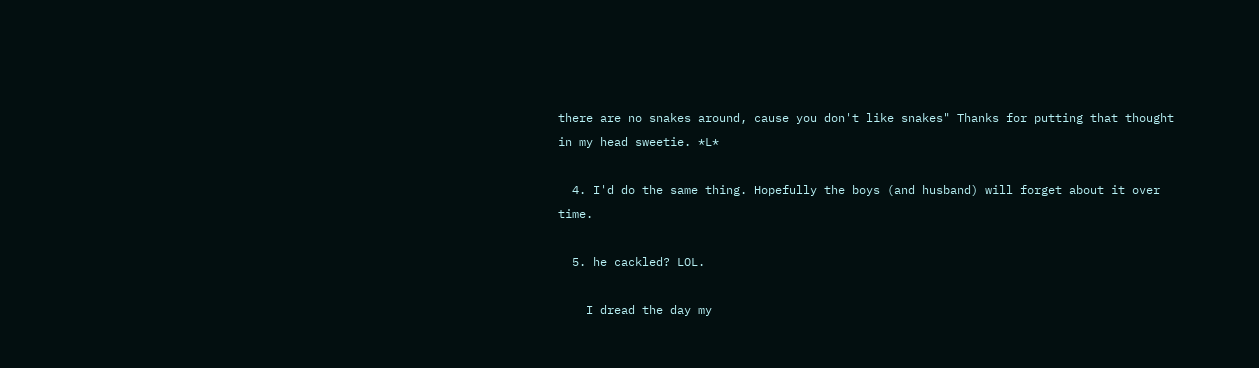there are no snakes around, cause you don't like snakes" Thanks for putting that thought in my head sweetie. *L*

  4. I'd do the same thing. Hopefully the boys (and husband) will forget about it over time.

  5. he cackled? LOL.

    I dread the day my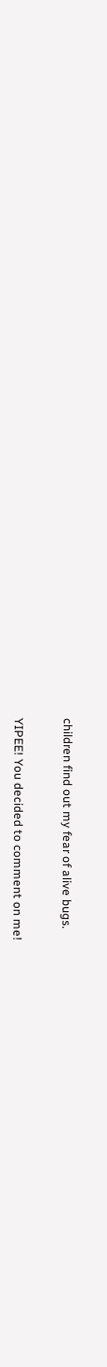children find out my fear of alive bugs.


YIPEE! You decided to comment on me!